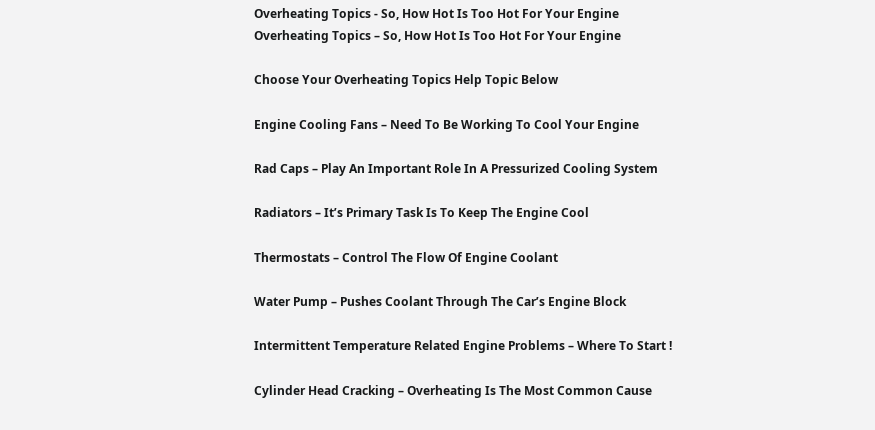Overheating Topics - So, How Hot Is Too Hot For Your Engine
Overheating Topics – So, How Hot Is Too Hot For Your Engine

Choose Your Overheating Topics Help Topic Below

Engine Cooling Fans – Need To Be Working To Cool Your Engine

Rad Caps – Play An Important Role In A Pressurized Cooling System

Radiators – It’s Primary Task Is To Keep The Engine Cool

Thermostats – Control The Flow Of Engine Coolant

Water Pump – Pushes Coolant Through The Car’s Engine Block

Intermittent Temperature Related Engine Problems – Where To Start !

Cylinder Head Cracking – Overheating Is The Most Common Cause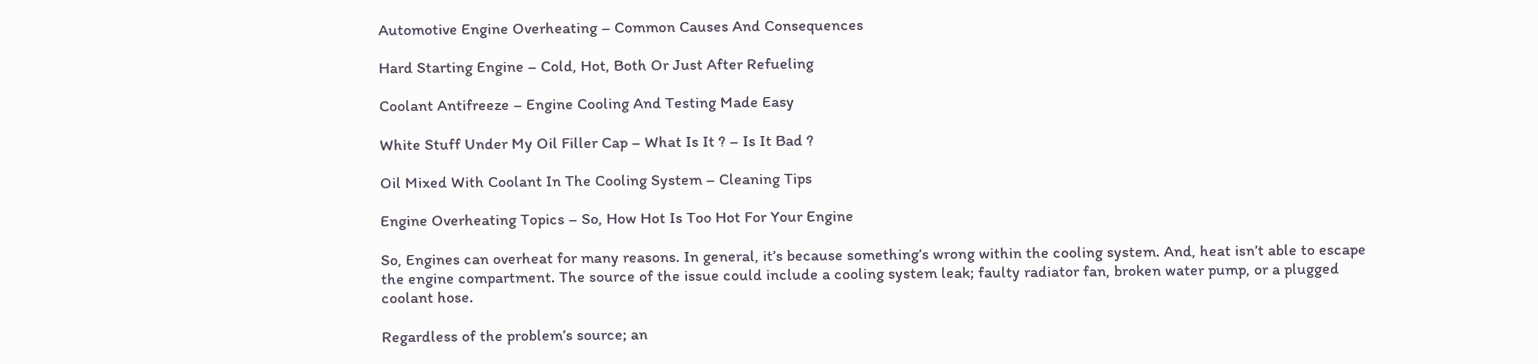Automotive Engine Overheating – Common Causes And Consequences

Hard Starting Engine – Cold, Hot, Both Or Just After Refueling

Coolant Antifreeze – Engine Cooling And Testing Made Easy

White Stuff Under My Oil Filler Cap – What Is It ? – Is It Bad ?

Oil Mixed With Coolant In The Cooling System – Cleaning Tips

Engine Overheating Topics – So, How Hot Is Too Hot For Your Engine

So, Engines can overheat for many reasons. In general, it’s because something’s wrong within the cooling system. And, heat isn’t able to escape the engine compartment. The source of the issue could include a cooling system leak; faulty radiator fan, broken water pump, or a plugged coolant hose.

Regardless of the problem’s source; an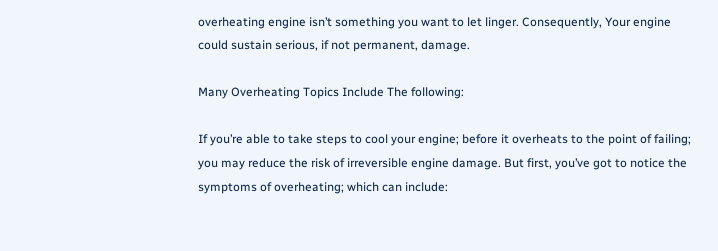overheating engine isn’t something you want to let linger. Consequently, Your engine could sustain serious, if not permanent, damage.

Many Overheating Topics Include The following:

If you’re able to take steps to cool your engine; before it overheats to the point of failing; you may reduce the risk of irreversible engine damage. But first, you’ve got to notice the symptoms of overheating; which can include: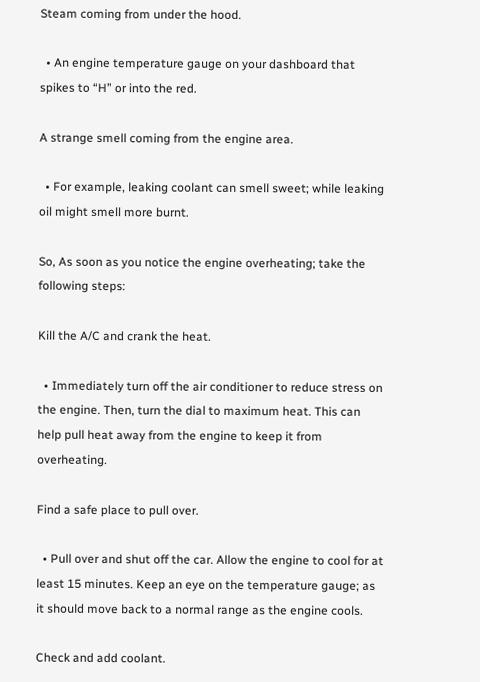Steam coming from under the hood.

  • An engine temperature gauge on your dashboard that spikes to “H” or into the red.

A strange smell coming from the engine area.

  • For example, leaking coolant can smell sweet; while leaking oil might smell more burnt.

So, As soon as you notice the engine overheating; take the following steps:

Kill the A/C and crank the heat.

  • Immediately turn off the air conditioner to reduce stress on the engine. Then, turn the dial to maximum heat. This can help pull heat away from the engine to keep it from overheating.

Find a safe place to pull over.

  • Pull over and shut off the car. Allow the engine to cool for at least 15 minutes. Keep an eye on the temperature gauge; as it should move back to a normal range as the engine cools.

Check and add coolant.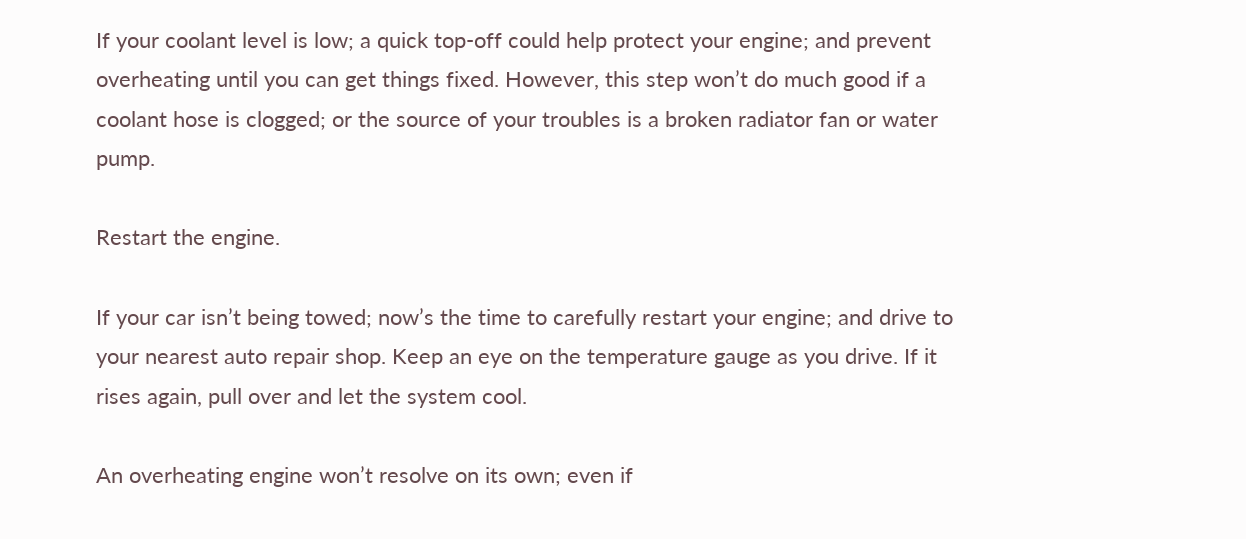If your coolant level is low; a quick top-off could help protect your engine; and prevent overheating until you can get things fixed. However, this step won’t do much good if a coolant hose is clogged; or the source of your troubles is a broken radiator fan or water pump.

Restart the engine.

If your car isn’t being towed; now’s the time to carefully restart your engine; and drive to your nearest auto repair shop. Keep an eye on the temperature gauge as you drive. If it rises again, pull over and let the system cool.

An overheating engine won’t resolve on its own; even if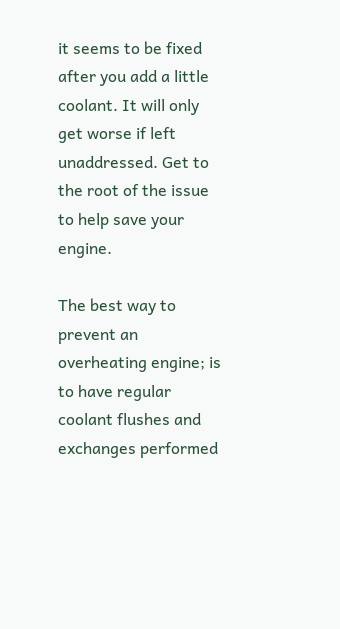it seems to be fixed after you add a little coolant. It will only get worse if left unaddressed. Get to the root of the issue to help save your engine.

The best way to prevent an overheating engine; is to have regular coolant flushes and exchanges performed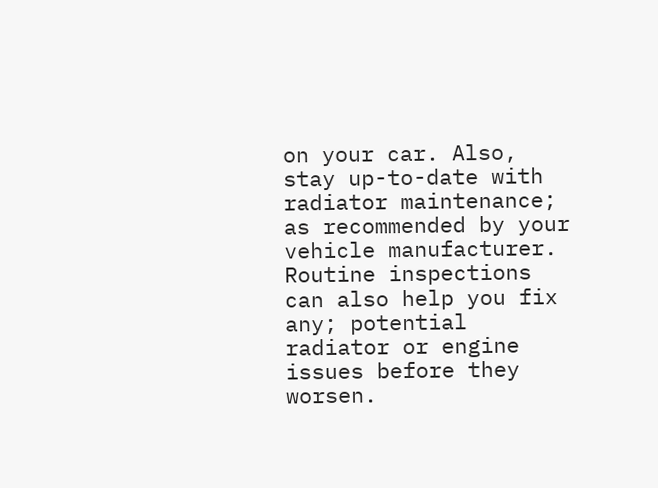on your car. Also, stay up-to-date with radiator maintenance; as recommended by your vehicle manufacturer. Routine inspections can also help you fix any; potential radiator or engine issues before they worsen.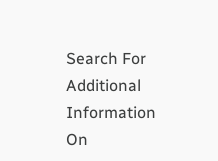Search For Additional Information On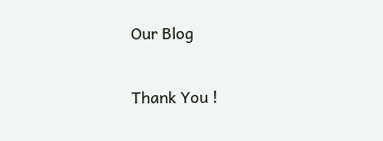Our Blog

Thank You !